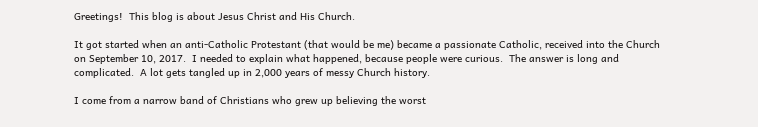Greetings!  This blog is about Jesus Christ and His Church.

It got started when an anti-Catholic Protestant (that would be me) became a passionate Catholic, received into the Church on September 10, 2017.  I needed to explain what happened, because people were curious.  The answer is long and complicated.  A lot gets tangled up in 2,000 years of messy Church history.

I come from a narrow band of Christians who grew up believing the worst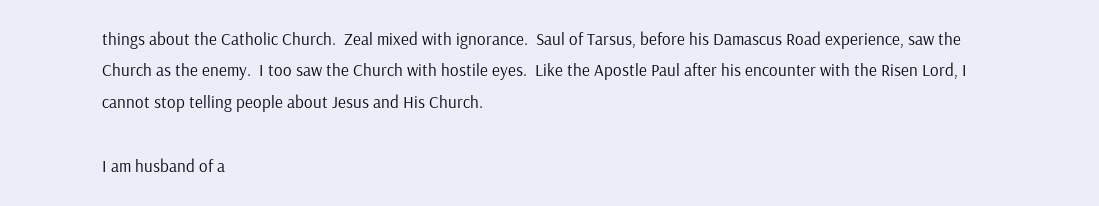things about the Catholic Church.  Zeal mixed with ignorance.  Saul of Tarsus, before his Damascus Road experience, saw the Church as the enemy.  I too saw the Church with hostile eyes.  Like the Apostle Paul after his encounter with the Risen Lord, I cannot stop telling people about Jesus and His Church.

I am husband of a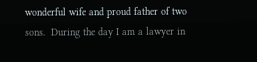wonderful wife and proud father of two sons.  During the day I am a lawyer in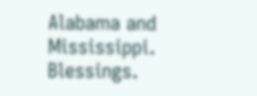Alabama and Mississippi.  Blessings.